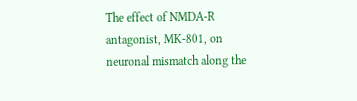The effect of NMDA-R antagonist, MK-801, on neuronal mismatch along the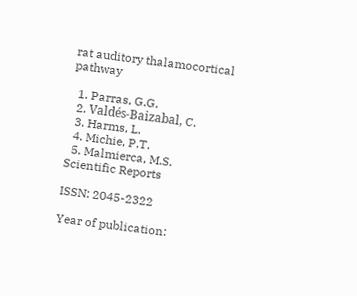rat auditory thalamocortical pathway

  1. Parras, G.G.
  2. Valdés-Baizabal, C.
  3. Harms, L.
  4. Michie, P.T.
  5. Malmierca, M.S.
Scientific Reports

ISSN: 2045-2322

Year of publication: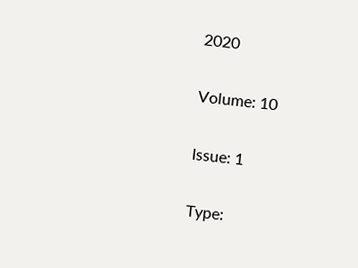2020

Volume: 10

Issue: 1

Type: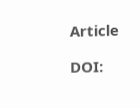Article

DOI: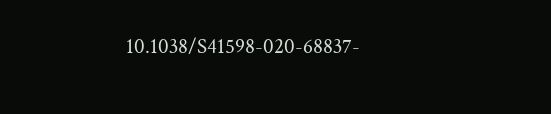10.1038/S41598-020-68837-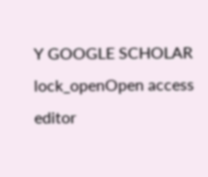Y GOOGLE SCHOLAR lock_openOpen access editor